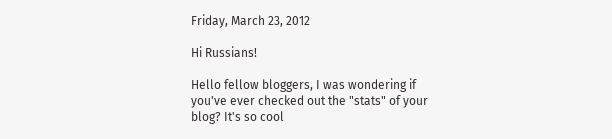Friday, March 23, 2012

Hi Russians!

Hello fellow bloggers, I was wondering if you've ever checked out the "stats" of your blog? It's so cool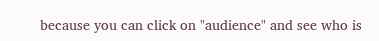because you can click on "audience" and see who is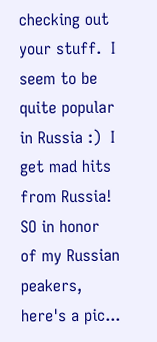checking out your stuff.  I seem to be quite popular in Russia :)  I get mad hits from Russia!  SO in honor of my Russian peakers, here's a pic...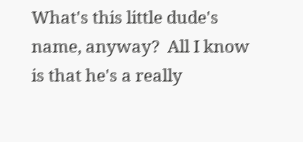What's this little dude's name, anyway?  All I know is that he's a really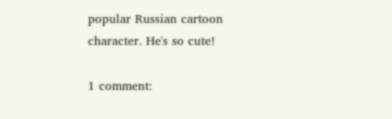popular Russian cartoon character. He's so cute!

1 comment: